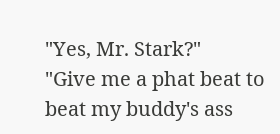"Yes, Mr. Stark?"
"Give me a phat beat to beat my buddy's ass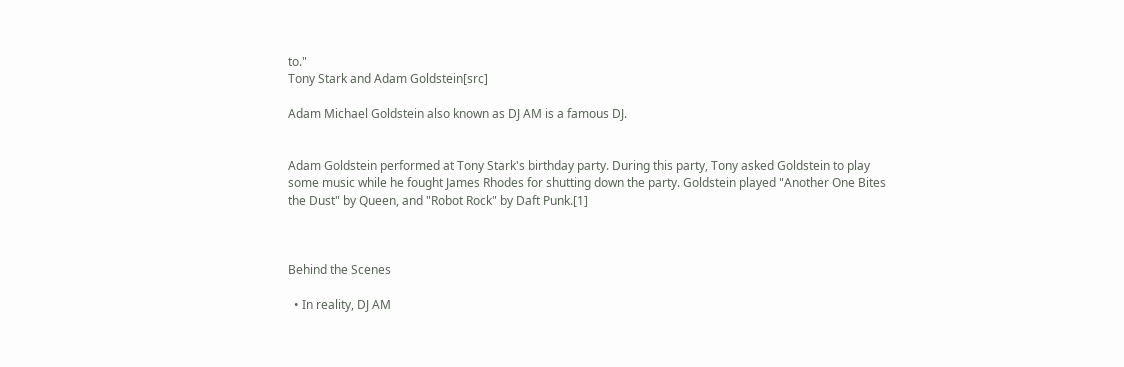to."
Tony Stark and Adam Goldstein[src]

Adam Michael Goldstein also known as DJ AM is a famous DJ.


Adam Goldstein performed at Tony Stark's birthday party. During this party, Tony asked Goldstein to play some music while he fought James Rhodes for shutting down the party. Goldstein played "Another One Bites the Dust" by Queen, and "Robot Rock" by Daft Punk.[1]



Behind the Scenes

  • In reality, DJ AM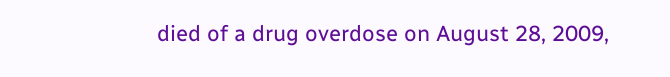died of a drug overdose on August 28, 2009,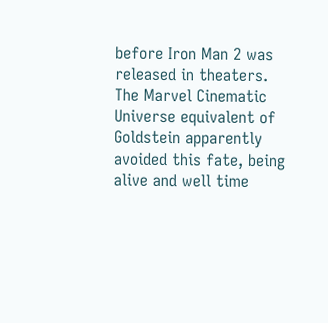before Iron Man 2 was released in theaters. The Marvel Cinematic Universe equivalent of Goldstein apparently avoided this fate, being alive and well time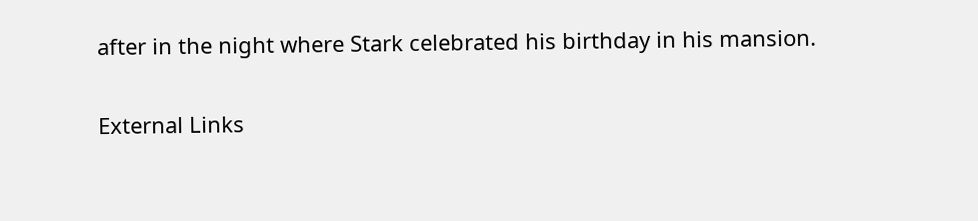after in the night where Stark celebrated his birthday in his mansion.


External Links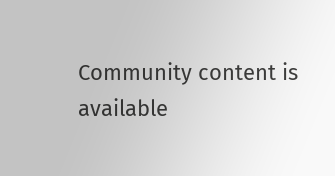Community content is available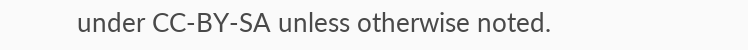under CC-BY-SA unless otherwise noted.